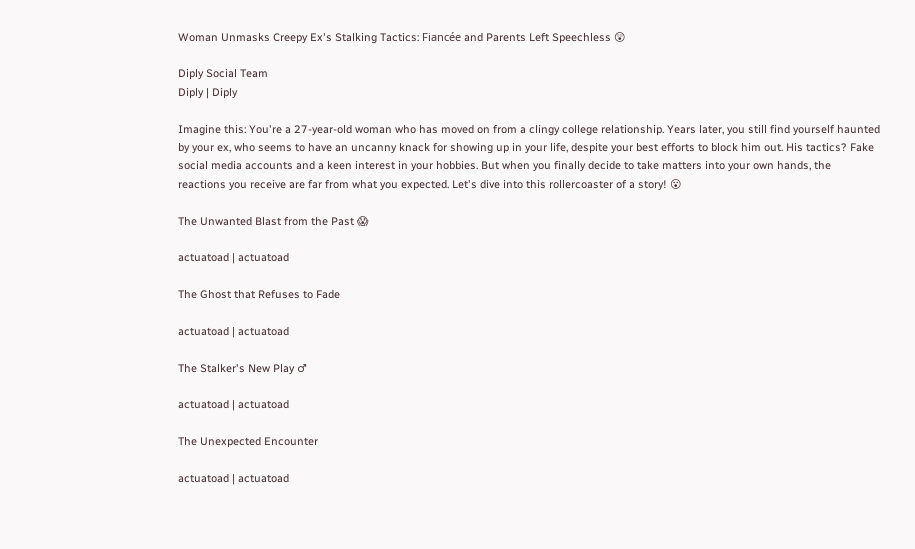Woman Unmasks Creepy Ex's Stalking Tactics: Fiancée and Parents Left Speechless 😲

Diply Social Team
Diply | Diply

Imagine this: You're a 27-year-old woman who has moved on from a clingy college relationship. Years later, you still find yourself haunted by your ex, who seems to have an uncanny knack for showing up in your life, despite your best efforts to block him out. His tactics? Fake social media accounts and a keen interest in your hobbies. But when you finally decide to take matters into your own hands, the reactions you receive are far from what you expected. Let's dive into this rollercoaster of a story! 😮

The Unwanted Blast from the Past 😱

actuatoad | actuatoad

The Ghost that Refuses to Fade

actuatoad | actuatoad

The Stalker's New Play ♂

actuatoad | actuatoad

The Unexpected Encounter

actuatoad | actuatoad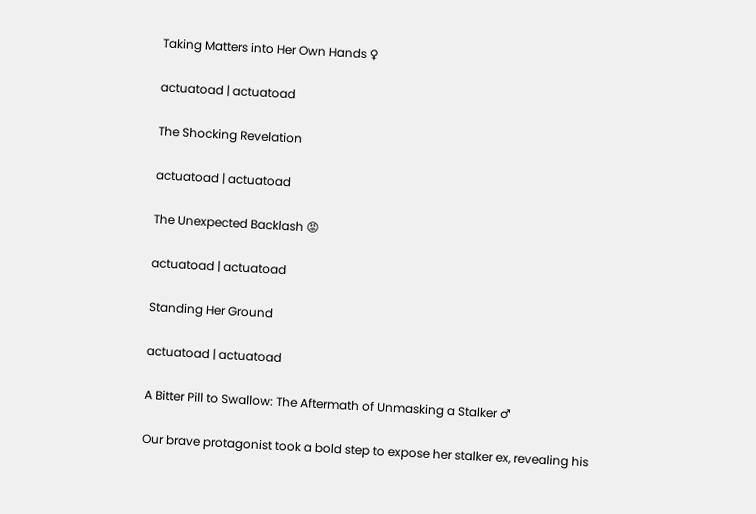Taking Matters into Her Own Hands ♀

actuatoad | actuatoad

The Shocking Revelation

actuatoad | actuatoad

The Unexpected Backlash 😡

actuatoad | actuatoad

Standing Her Ground

actuatoad | actuatoad

A Bitter Pill to Swallow: The Aftermath of Unmasking a Stalker ♂

Our brave protagonist took a bold step to expose her stalker ex, revealing his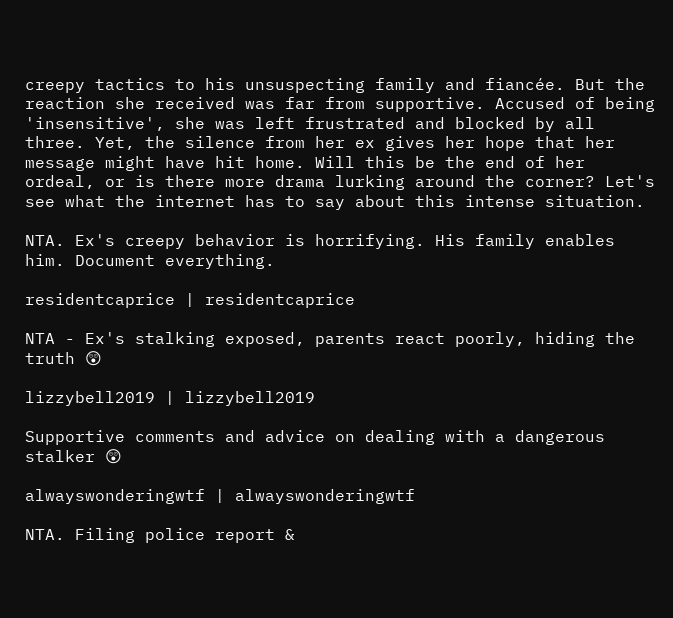creepy tactics to his unsuspecting family and fiancée. But the reaction she received was far from supportive. Accused of being 'insensitive', she was left frustrated and blocked by all three. Yet, the silence from her ex gives her hope that her message might have hit home. Will this be the end of her ordeal, or is there more drama lurking around the corner? Let's see what the internet has to say about this intense situation.

NTA. Ex's creepy behavior is horrifying. His family enables him. Document everything.

residentcaprice | residentcaprice

NTA - Ex's stalking exposed, parents react poorly, hiding the truth 😲

lizzybell2019 | lizzybell2019

Supportive comments and advice on dealing with a dangerous stalker 😲

alwayswonderingwtf | alwayswonderingwtf

NTA. Filing police report &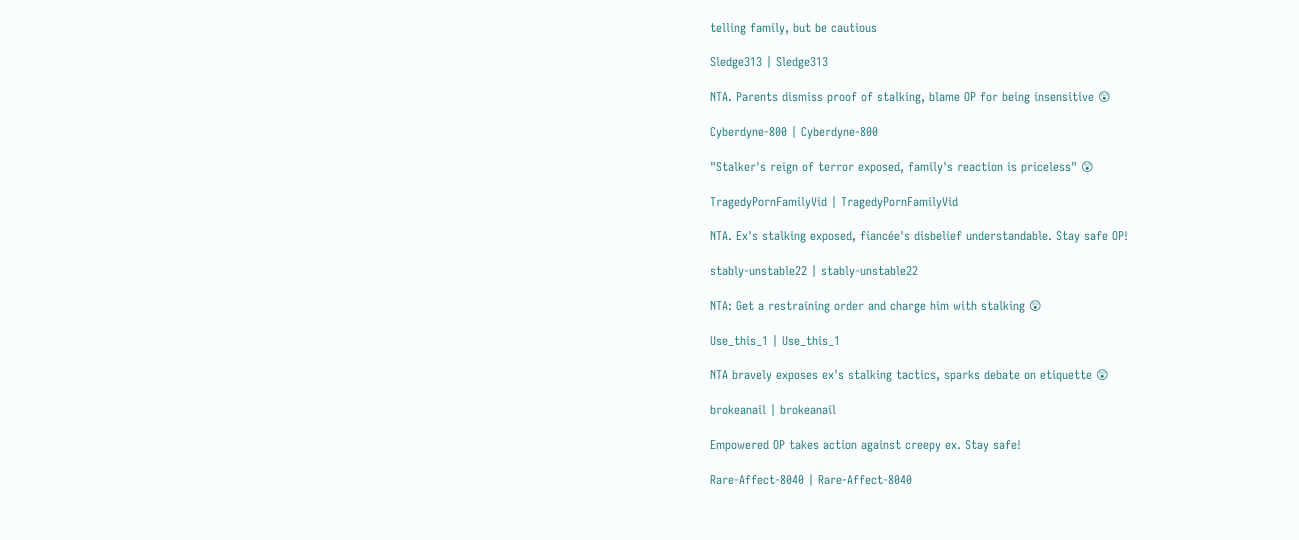telling family, but be cautious

Sledge313 | Sledge313

NTA. Parents dismiss proof of stalking, blame OP for being insensitive 😲

Cyberdyne-800 | Cyberdyne-800

"Stalker's reign of terror exposed, family's reaction is priceless" 😲

TragedyPornFamilyVid | TragedyPornFamilyVid

NTA. Ex's stalking exposed, fiancée's disbelief understandable. Stay safe OP!

stably-unstable22 | stably-unstable22

NTA: Get a restraining order and charge him with stalking 😲

Use_this_1 | Use_this_1

NTA bravely exposes ex's stalking tactics, sparks debate on etiquette 😲

brokeanail | brokeanail

Empowered OP takes action against creepy ex. Stay safe!

Rare-Affect-8040 | Rare-Affect-8040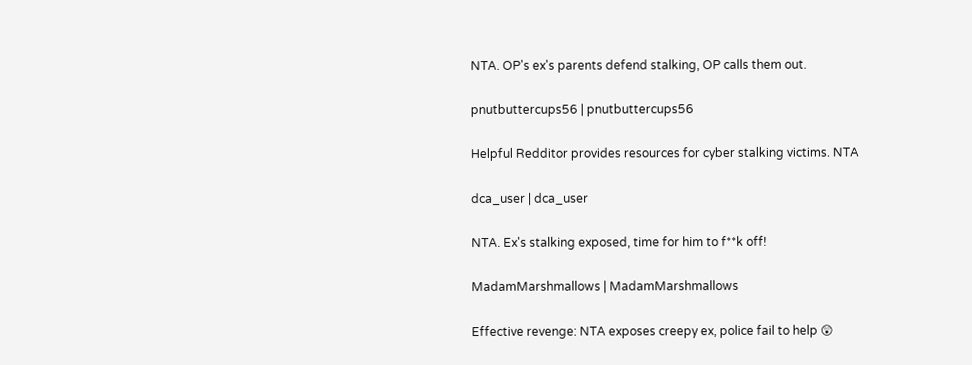NTA. OP's ex's parents defend stalking, OP calls them out.

pnutbuttercups56 | pnutbuttercups56

Helpful Redditor provides resources for cyber stalking victims. NTA

dca_user | dca_user

NTA. Ex's stalking exposed, time for him to f**k off!

MadamMarshmallows | MadamMarshmallows

Effective revenge: NTA exposes creepy ex, police fail to help 😲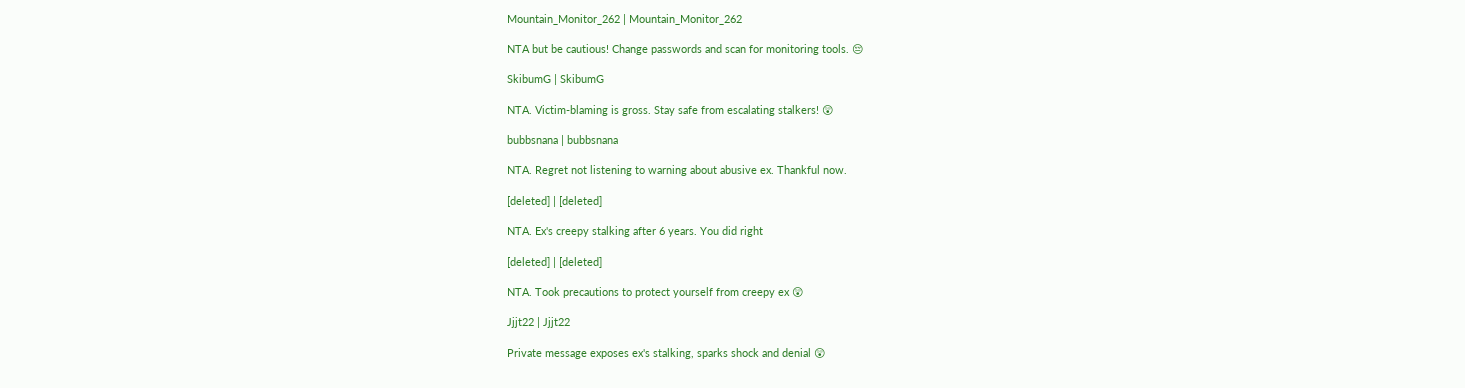Mountain_Monitor_262 | Mountain_Monitor_262

NTA but be cautious! Change passwords and scan for monitoring tools. 😔

SkibumG | SkibumG

NTA. Victim-blaming is gross. Stay safe from escalating stalkers! 😲

bubbsnana | bubbsnana

NTA. Regret not listening to warning about abusive ex. Thankful now.

[deleted] | [deleted]

NTA. Ex's creepy stalking after 6 years. You did right

[deleted] | [deleted]

NTA. Took precautions to protect yourself from creepy ex 😲

Jjjt22 | Jjjt22

Private message exposes ex's stalking, sparks shock and denial 😲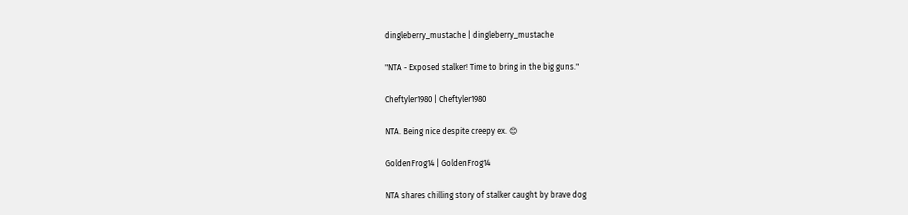dingleberry_mustache | dingleberry_mustache

"NTA - Exposed stalker! Time to bring in the big guns."

Cheftyler1980 | Cheftyler1980

NTA. Being nice despite creepy ex. 😊

GoldenFrog14 | GoldenFrog14

NTA shares chilling story of stalker caught by brave dog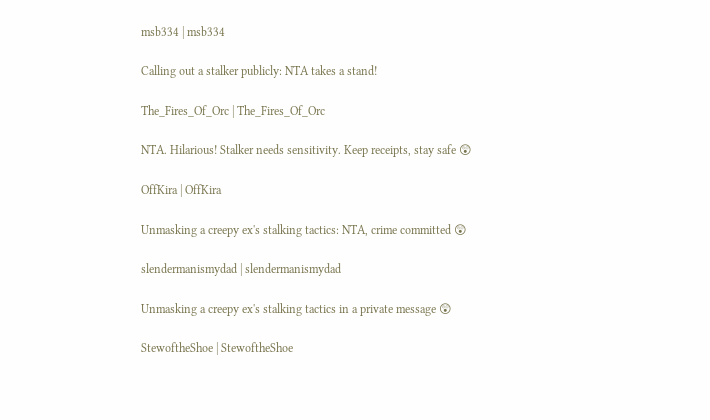msb334 | msb334

Calling out a stalker publicly: NTA takes a stand!

The_Fires_Of_Orc | The_Fires_Of_Orc

NTA. Hilarious! Stalker needs sensitivity. Keep receipts, stay safe 😲

OffKira | OffKira

Unmasking a creepy ex's stalking tactics: NTA, crime committed 😲

slendermanismydad | slendermanismydad

Unmasking a creepy ex's stalking tactics in a private message 😲

StewoftheShoe | StewoftheShoe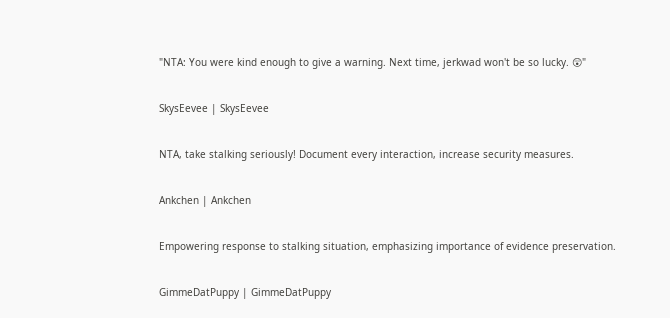"NTA: You were kind enough to give a warning. Next time, jerkwad won't be so lucky. 😲"

SkysEevee | SkysEevee

NTA, take stalking seriously! Document every interaction, increase security measures.

Ankchen | Ankchen

Empowering response to stalking situation, emphasizing importance of evidence preservation.

GimmeDatPuppy | GimmeDatPuppy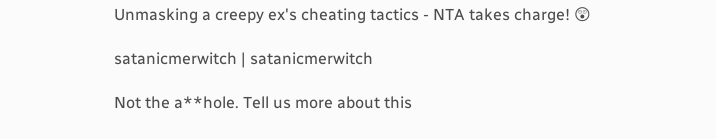Unmasking a creepy ex's cheating tactics - NTA takes charge! 😲

satanicmerwitch | satanicmerwitch

Not the a**hole. Tell us more about this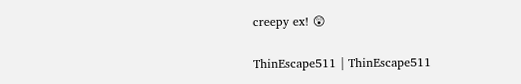creepy ex! 😲

ThinEscape511 | ThinEscape511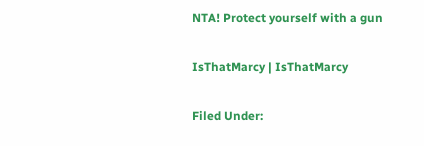NTA! Protect yourself with a gun

IsThatMarcy | IsThatMarcy

Filed Under: